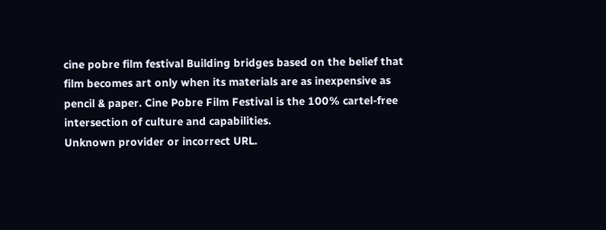cine pobre film festival Building bridges based on the belief that film becomes art only when its materials are as inexpensive as pencil & paper. Cine Pobre Film Festival is the 100% cartel-free intersection of culture and capabilities.
Unknown provider or incorrect URL.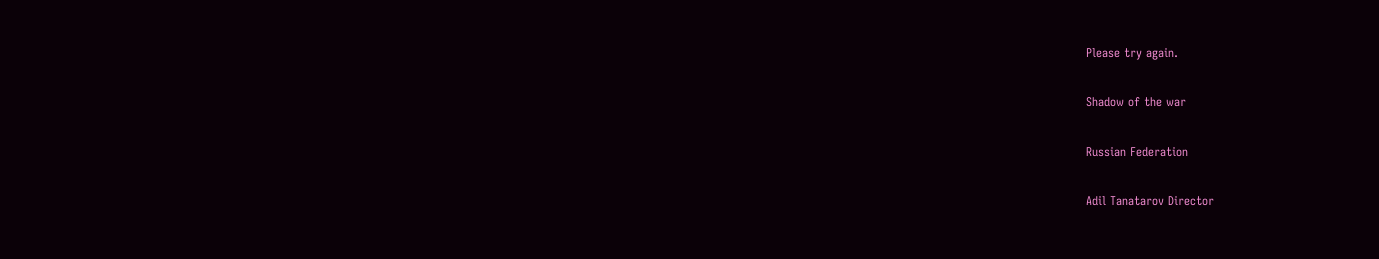Please try again.

Shadow of the war

Russian Federation

Adil Tanatarov Director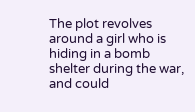The plot revolves around a girl who is hiding in a bomb shelter during the war, and could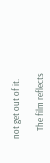not get out of it.

    The film reflects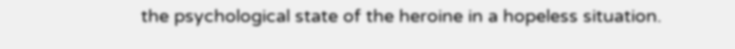the psychological state of the heroine in a hopeless situation.